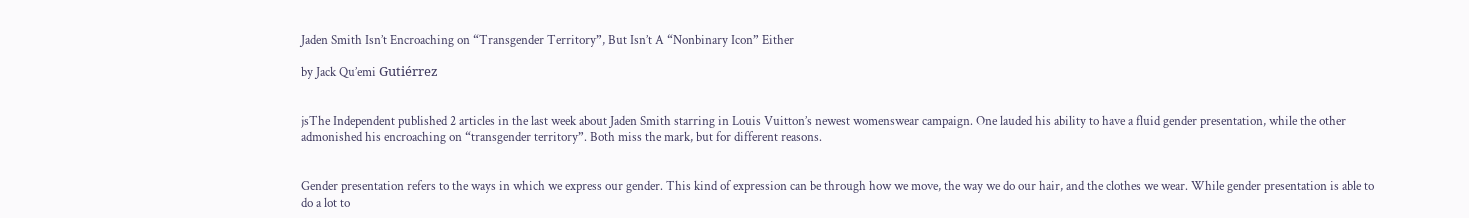Jaden Smith Isn’t Encroaching on “Transgender Territory”, But Isn’t A “Nonbinary Icon” Either

by Jack Qu’emi Gutiérrez


jsThe Independent published 2 articles in the last week about Jaden Smith starring in Louis Vuitton’s newest womenswear campaign. One lauded his ability to have a fluid gender presentation, while the other admonished his encroaching on “transgender territory”. Both miss the mark, but for different reasons.


Gender presentation refers to the ways in which we express our gender. This kind of expression can be through how we move, the way we do our hair, and the clothes we wear. While gender presentation is able to do a lot to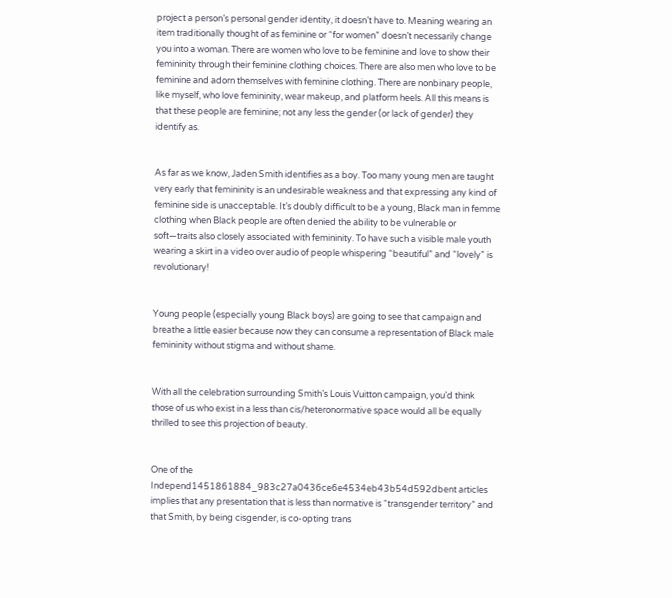project a person’s personal gender identity, it doesn’t have to. Meaning wearing an item traditionally thought of as feminine or “for women” doesn’t necessarily change you into a woman. There are women who love to be feminine and love to show their femininity through their feminine clothing choices. There are also men who love to be feminine and adorn themselves with feminine clothing. There are nonbinary people, like myself, who love femininity, wear makeup, and platform heels. All this means is that these people are feminine; not any less the gender (or lack of gender) they identify as.


As far as we know, Jaden Smith identifies as a boy. Too many young men are taught very early that femininity is an undesirable weakness and that expressing any kind of feminine side is unacceptable. It’s doubly difficult to be a young, Black man in femme clothing when Black people are often denied the ability to be vulnerable or soft—traits also closely associated with femininity. To have such a visible male youth wearing a skirt in a video over audio of people whispering “beautiful” and “lovely” is revolutionary!


Young people (especially young Black boys) are going to see that campaign and breathe a little easier because now they can consume a representation of Black male femininity without stigma and without shame.


With all the celebration surrounding Smith’s Louis Vuitton campaign, you’d think those of us who exist in a less than cis/heteronormative space would all be equally thrilled to see this projection of beauty.


One of the Independ1451861884_983c27a0436ce6e4534eb43b54d592dbent articles implies that any presentation that is less than normative is “transgender territory” and that Smith, by being cisgender, is co-opting trans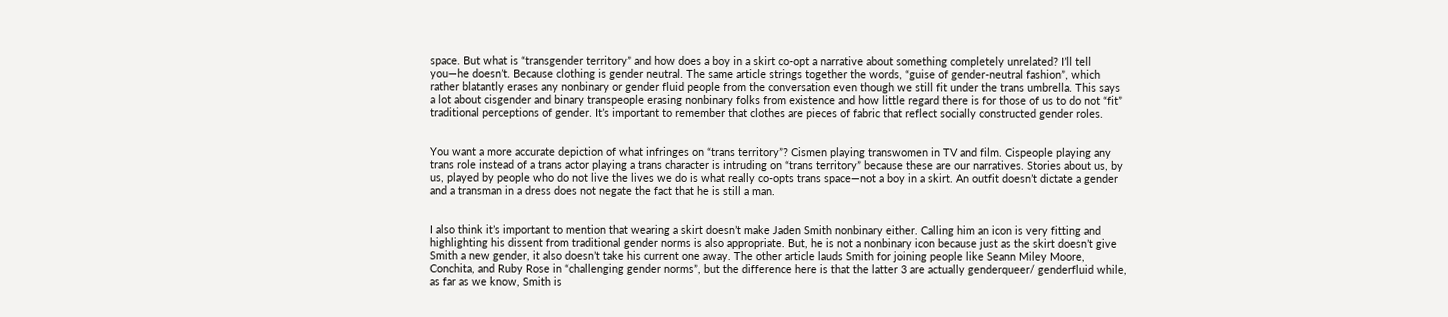space. But what is “transgender territory” and how does a boy in a skirt co-opt a narrative about something completely unrelated? I’ll tell you—he doesn’t. Because clothing is gender neutral. The same article strings together the words, “guise of gender-neutral fashion”, which rather blatantly erases any nonbinary or gender fluid people from the conversation even though we still fit under the trans umbrella. This says a lot about cisgender and binary transpeople erasing nonbinary folks from existence and how little regard there is for those of us to do not “fit” traditional perceptions of gender. It’s important to remember that clothes are pieces of fabric that reflect socially constructed gender roles.


You want a more accurate depiction of what infringes on “trans territory”? Cismen playing transwomen in TV and film. Cispeople playing any trans role instead of a trans actor playing a trans character is intruding on “trans territory” because these are our narratives. Stories about us, by us, played by people who do not live the lives we do is what really co-opts trans space—not a boy in a skirt. An outfit doesn’t dictate a gender and a transman in a dress does not negate the fact that he is still a man.


I also think it’s important to mention that wearing a skirt doesn’t make Jaden Smith nonbinary either. Calling him an icon is very fitting and highlighting his dissent from traditional gender norms is also appropriate. But, he is not a nonbinary icon because just as the skirt doesn’t give Smith a new gender, it also doesn’t take his current one away. The other article lauds Smith for joining people like Seann Miley Moore, Conchita, and Ruby Rose in “challenging gender norms”, but the difference here is that the latter 3 are actually genderqueer/ genderfluid while, as far as we know, Smith is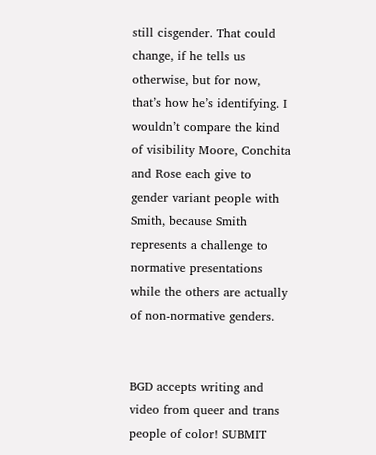still cisgender. That could change, if he tells us otherwise, but for now, that’s how he’s identifying. I wouldn’t compare the kind of visibility Moore, Conchita and Rose each give to gender variant people with Smith, because Smith represents a challenge to normative presentations while the others are actually of non-normative genders.


BGD accepts writing and video from queer and trans people of color! SUBMIT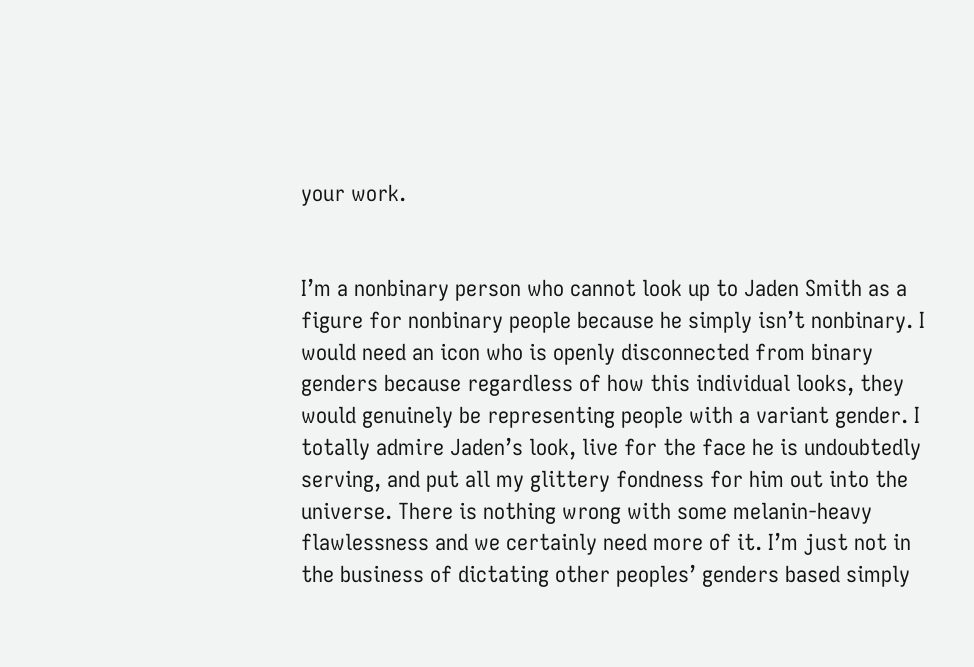your work.


I’m a nonbinary person who cannot look up to Jaden Smith as a figure for nonbinary people because he simply isn’t nonbinary. I would need an icon who is openly disconnected from binary genders because regardless of how this individual looks, they would genuinely be representing people with a variant gender. I totally admire Jaden’s look, live for the face he is undoubtedly serving, and put all my glittery fondness for him out into the universe. There is nothing wrong with some melanin-heavy flawlessness and we certainly need more of it. I’m just not in the business of dictating other peoples’ genders based simply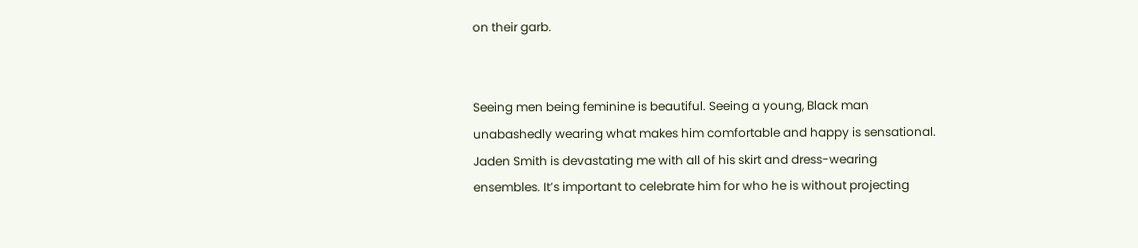on their garb.


Seeing men being feminine is beautiful. Seeing a young, Black man unabashedly wearing what makes him comfortable and happy is sensational. Jaden Smith is devastating me with all of his skirt and dress-wearing ensembles. It’s important to celebrate him for who he is without projecting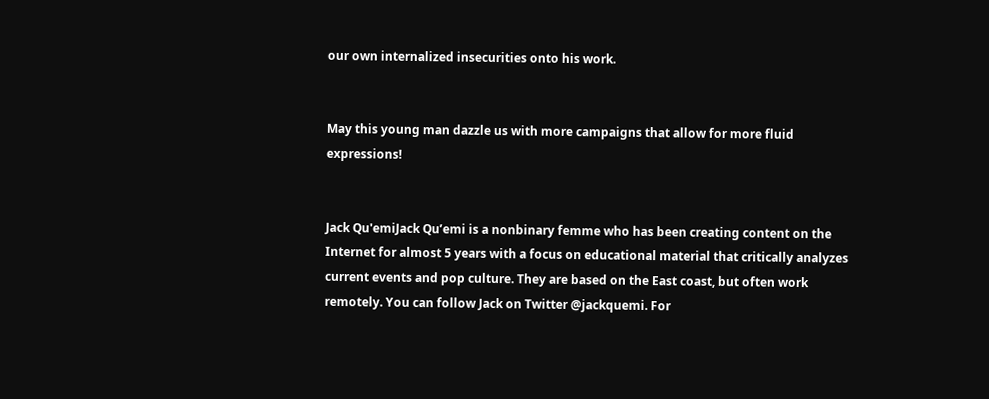our own internalized insecurities onto his work.


May this young man dazzle us with more campaigns that allow for more fluid expressions!


Jack Qu'emiJack Qu’emi is a nonbinary femme who has been creating content on the Internet for almost 5 years with a focus on educational material that critically analyzes current events and pop culture. They are based on the East coast, but often work remotely. You can follow Jack on Twitter @jackquemi. For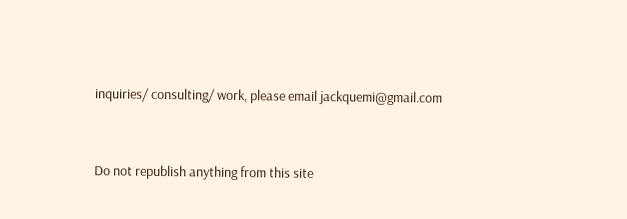inquiries/ consulting/ work, please email jackquemi@gmail.com


Do not republish anything from this site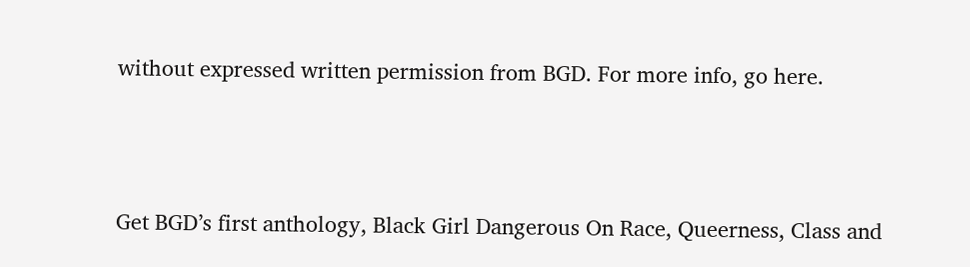without expressed written permission from BGD. For more info, go here.




Get BGD’s first anthology, Black Girl Dangerous On Race, Queerness, Class and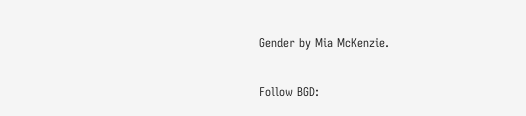Gender by Mia McKenzie.

Follow BGD: